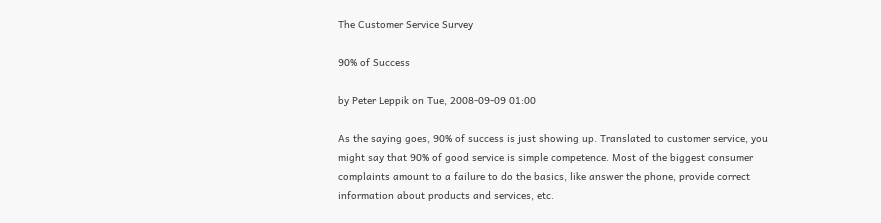The Customer Service Survey

90% of Success

by Peter Leppik on Tue, 2008-09-09 01:00

As the saying goes, 90% of success is just showing up. Translated to customer service, you might say that 90% of good service is simple competence. Most of the biggest consumer complaints amount to a failure to do the basics, like answer the phone, provide correct information about products and services, etc.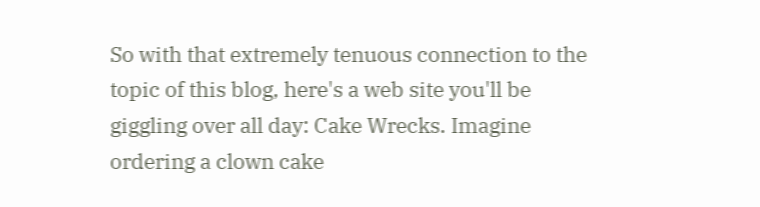So with that extremely tenuous connection to the topic of this blog, here's a web site you'll be giggling over all day: Cake Wrecks. Imagine ordering a clown cake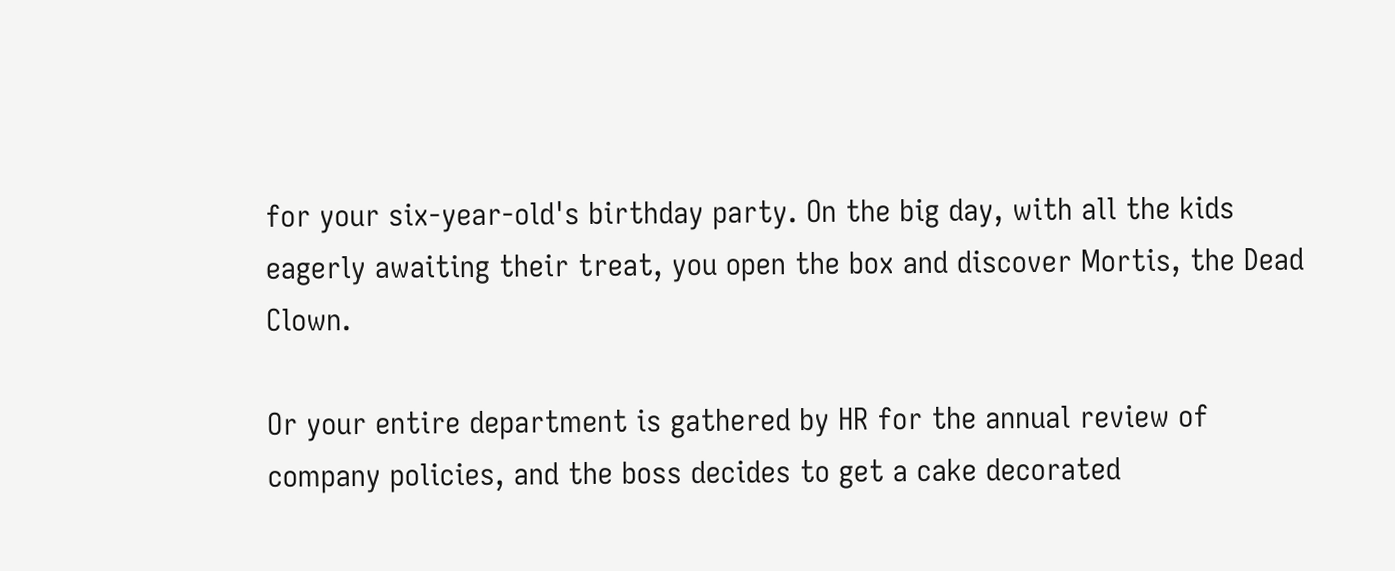for your six-year-old's birthday party. On the big day, with all the kids eagerly awaiting their treat, you open the box and discover Mortis, the Dead Clown.

Or your entire department is gathered by HR for the annual review of company policies, and the boss decides to get a cake decorated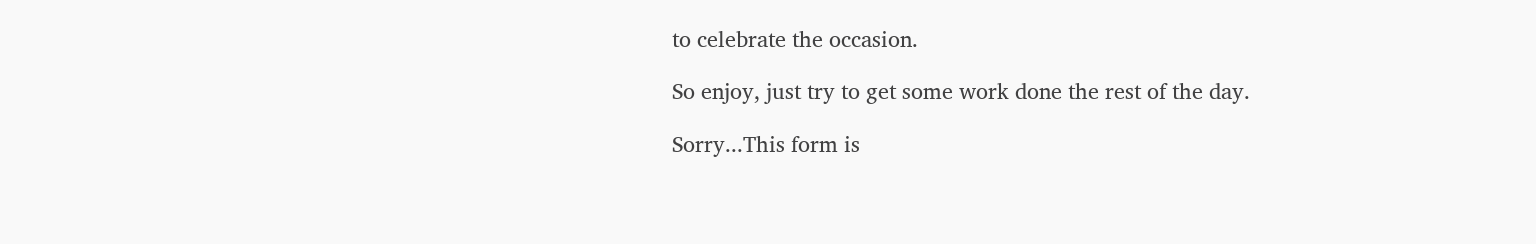to celebrate the occasion.

So enjoy, just try to get some work done the rest of the day.

Sorry...This form is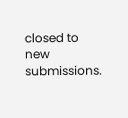closed to new submissions.